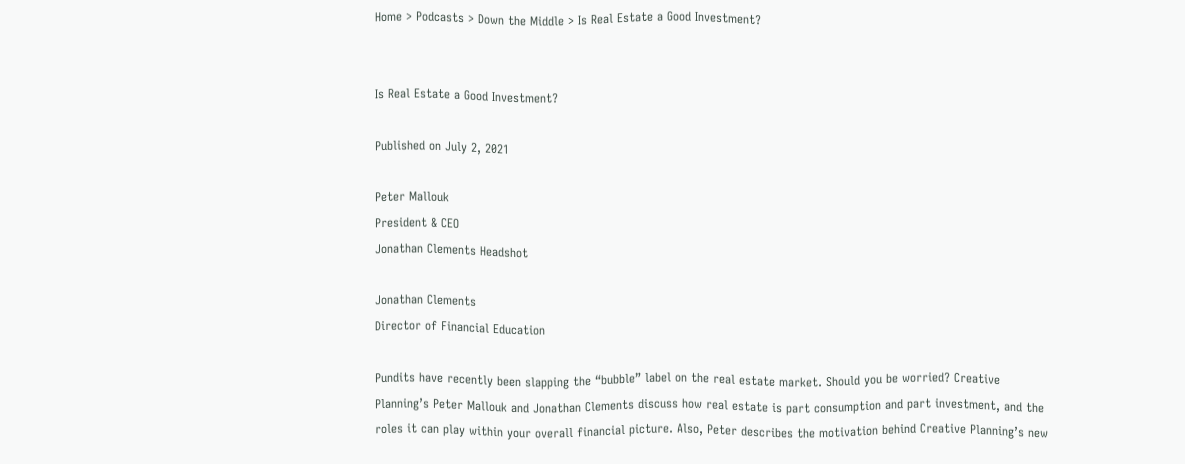Home > Podcasts > Down the Middle > Is Real Estate a Good Investment?


Is Real Estate a Good Investment?

Published on July 2, 2021

Peter Mallouk
President & CEO
Jonathan Clements Headshot

Jonathan Clements
Director of Financial Education

Pundits have recently been slapping the “bubble” label on the real estate market. Should you be worried? Creative Planning’s Peter Mallouk and Jonathan Clements discuss how real estate is part consumption and part investment, and the roles it can play within your overall financial picture. Also, Peter describes the motivation behind Creative Planning’s new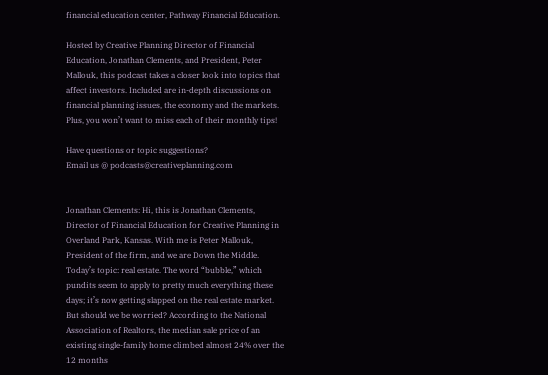financial education center, Pathway Financial Education.

Hosted by Creative Planning Director of Financial Education, Jonathan Clements, and President, Peter Mallouk, this podcast takes a closer look into topics that affect investors. Included are in-depth discussions on financial planning issues, the economy and the markets. Plus, you won’t want to miss each of their monthly tips!

Have questions or topic suggestions?
Email us @ podcasts@creativeplanning.com


Jonathan Clements: Hi, this is Jonathan Clements, Director of Financial Education for Creative Planning in Overland Park, Kansas. With me is Peter Mallouk, President of the firm, and we are Down the Middle. Today’s topic: real estate. The word “bubble,” which pundits seem to apply to pretty much everything these days; it’s now getting slapped on the real estate market. But should we be worried? According to the National Association of Realtors, the median sale price of an existing single-family home climbed almost 24% over the 12 months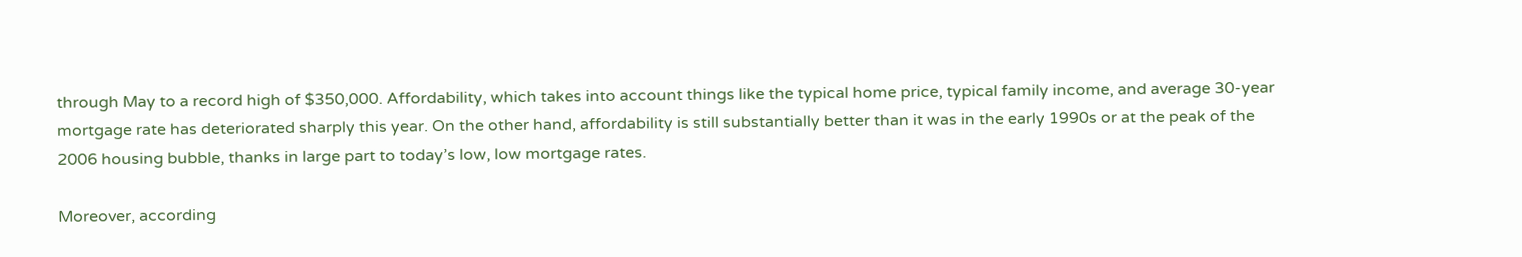through May to a record high of $350,000. Affordability, which takes into account things like the typical home price, typical family income, and average 30-year mortgage rate has deteriorated sharply this year. On the other hand, affordability is still substantially better than it was in the early 1990s or at the peak of the 2006 housing bubble, thanks in large part to today’s low, low mortgage rates.

Moreover, according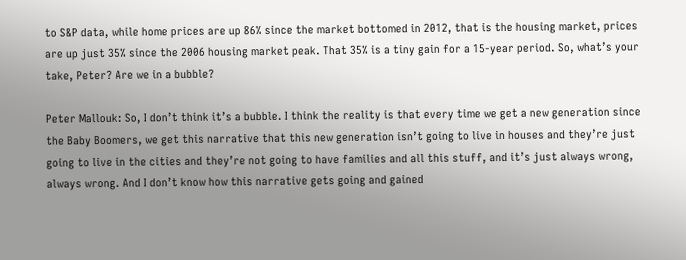to S&P data, while home prices are up 86% since the market bottomed in 2012, that is the housing market, prices are up just 35% since the 2006 housing market peak. That 35% is a tiny gain for a 15-year period. So, what’s your take, Peter? Are we in a bubble?

Peter Mallouk: So, I don’t think it’s a bubble. I think the reality is that every time we get a new generation since the Baby Boomers, we get this narrative that this new generation isn’t going to live in houses and they’re just going to live in the cities and they’re not going to have families and all this stuff, and it’s just always wrong, always wrong. And I don’t know how this narrative gets going and gained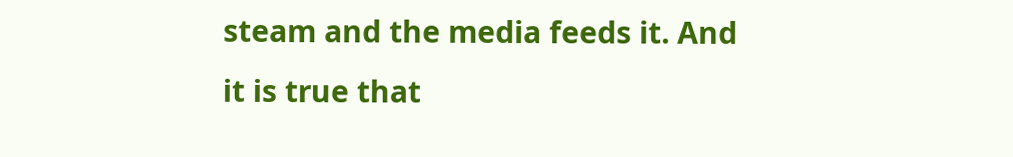steam and the media feeds it. And it is true that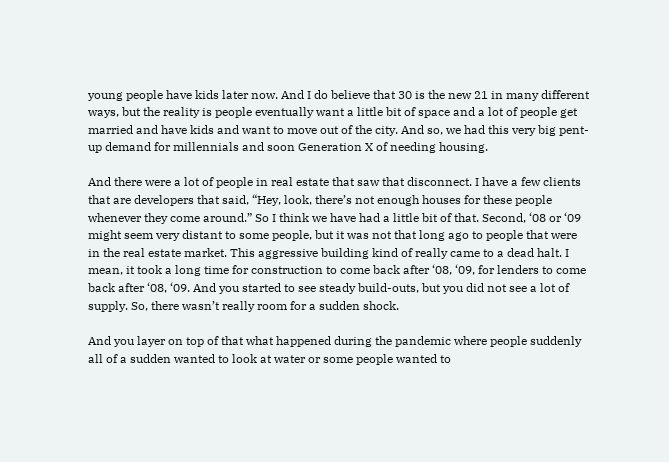young people have kids later now. And I do believe that 30 is the new 21 in many different ways, but the reality is people eventually want a little bit of space and a lot of people get married and have kids and want to move out of the city. And so, we had this very big pent-up demand for millennials and soon Generation X of needing housing.

And there were a lot of people in real estate that saw that disconnect. I have a few clients that are developers that said, “Hey, look, there’s not enough houses for these people whenever they come around.” So I think we have had a little bit of that. Second, ‘08 or ‘09 might seem very distant to some people, but it was not that long ago to people that were in the real estate market. This aggressive building kind of really came to a dead halt. I mean, it took a long time for construction to come back after ‘08, ‘09, for lenders to come back after ‘08, ‘09. And you started to see steady build-outs, but you did not see a lot of supply. So, there wasn’t really room for a sudden shock.

And you layer on top of that what happened during the pandemic where people suddenly all of a sudden wanted to look at water or some people wanted to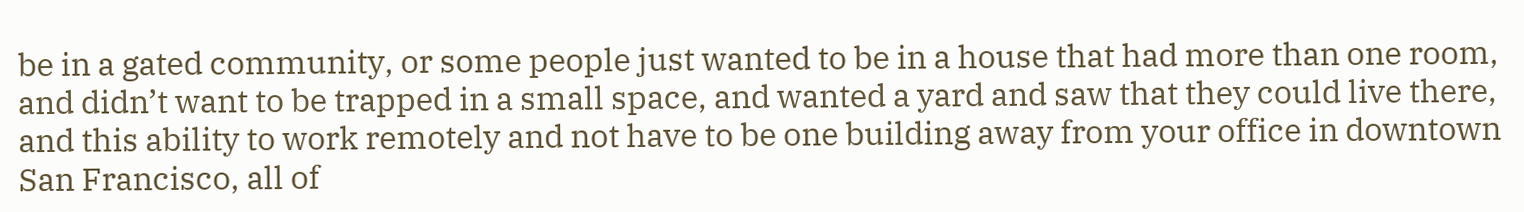be in a gated community, or some people just wanted to be in a house that had more than one room, and didn’t want to be trapped in a small space, and wanted a yard and saw that they could live there, and this ability to work remotely and not have to be one building away from your office in downtown San Francisco, all of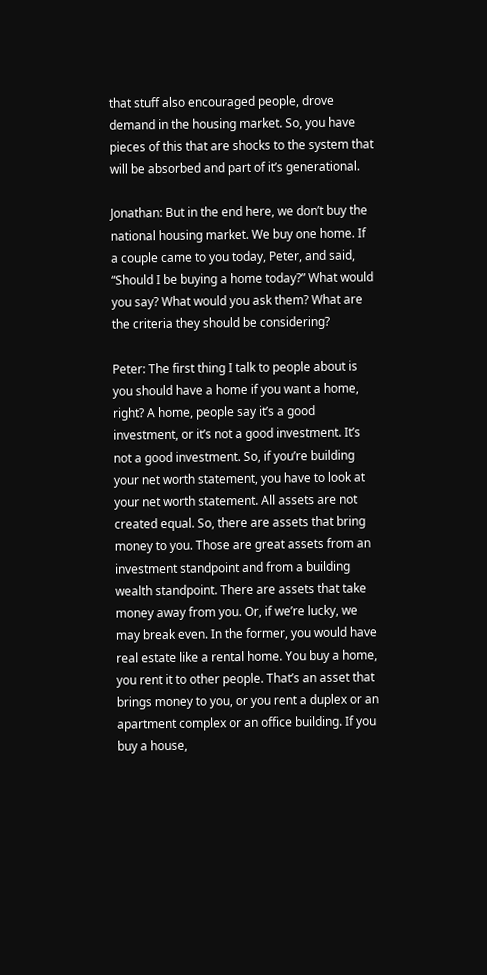that stuff also encouraged people, drove demand in the housing market. So, you have pieces of this that are shocks to the system that will be absorbed and part of it’s generational.

Jonathan: But in the end here, we don’t buy the national housing market. We buy one home. If a couple came to you today, Peter, and said, “Should I be buying a home today?” What would you say? What would you ask them? What are the criteria they should be considering?

Peter: The first thing I talk to people about is you should have a home if you want a home, right? A home, people say it’s a good investment, or it’s not a good investment. It’s not a good investment. So, if you’re building your net worth statement, you have to look at your net worth statement. All assets are not created equal. So, there are assets that bring money to you. Those are great assets from an investment standpoint and from a building wealth standpoint. There are assets that take money away from you. Or, if we’re lucky, we may break even. In the former, you would have real estate like a rental home. You buy a home, you rent it to other people. That’s an asset that brings money to you, or you rent a duplex or an apartment complex or an office building. If you buy a house,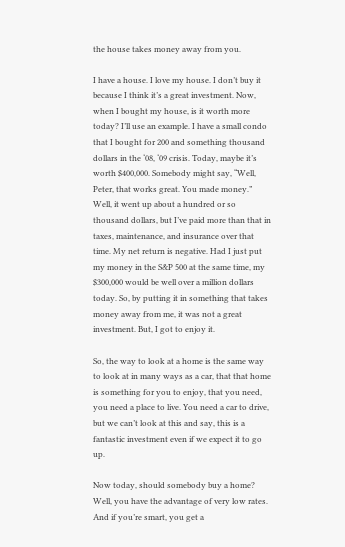the house takes money away from you.

I have a house. I love my house. I don’t buy it because I think it’s a great investment. Now, when I bought my house, is it worth more today? I’ll use an example. I have a small condo that I bought for 200 and something thousand dollars in the ‘08, ‘09 crisis. Today, maybe it’s worth $400,000. Somebody might say, “Well, Peter, that works great. You made money.” Well, it went up about a hundred or so thousand dollars, but I’ve paid more than that in taxes, maintenance, and insurance over that time. My net return is negative. Had I just put my money in the S&P 500 at the same time, my $300,000 would be well over a million dollars today. So, by putting it in something that takes money away from me, it was not a great investment. But, I got to enjoy it.

So, the way to look at a home is the same way to look at in many ways as a car, that that home is something for you to enjoy, that you need, you need a place to live. You need a car to drive, but we can’t look at this and say, this is a fantastic investment even if we expect it to go up.

Now today, should somebody buy a home? Well, you have the advantage of very low rates. And if you’re smart, you get a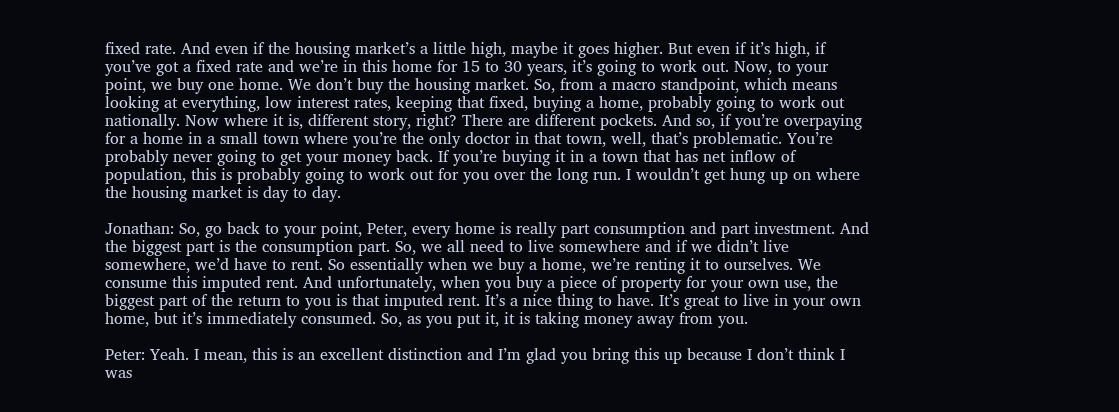fixed rate. And even if the housing market’s a little high, maybe it goes higher. But even if it’s high, if you’ve got a fixed rate and we’re in this home for 15 to 30 years, it’s going to work out. Now, to your point, we buy one home. We don’t buy the housing market. So, from a macro standpoint, which means looking at everything, low interest rates, keeping that fixed, buying a home, probably going to work out nationally. Now where it is, different story, right? There are different pockets. And so, if you’re overpaying for a home in a small town where you’re the only doctor in that town, well, that’s problematic. You’re probably never going to get your money back. If you’re buying it in a town that has net inflow of population, this is probably going to work out for you over the long run. I wouldn’t get hung up on where the housing market is day to day.

Jonathan: So, go back to your point, Peter, every home is really part consumption and part investment. And the biggest part is the consumption part. So, we all need to live somewhere and if we didn’t live somewhere, we’d have to rent. So essentially when we buy a home, we’re renting it to ourselves. We consume this imputed rent. And unfortunately, when you buy a piece of property for your own use, the biggest part of the return to you is that imputed rent. It’s a nice thing to have. It’s great to live in your own home, but it’s immediately consumed. So, as you put it, it is taking money away from you.

Peter: Yeah. I mean, this is an excellent distinction and I’m glad you bring this up because I don’t think I was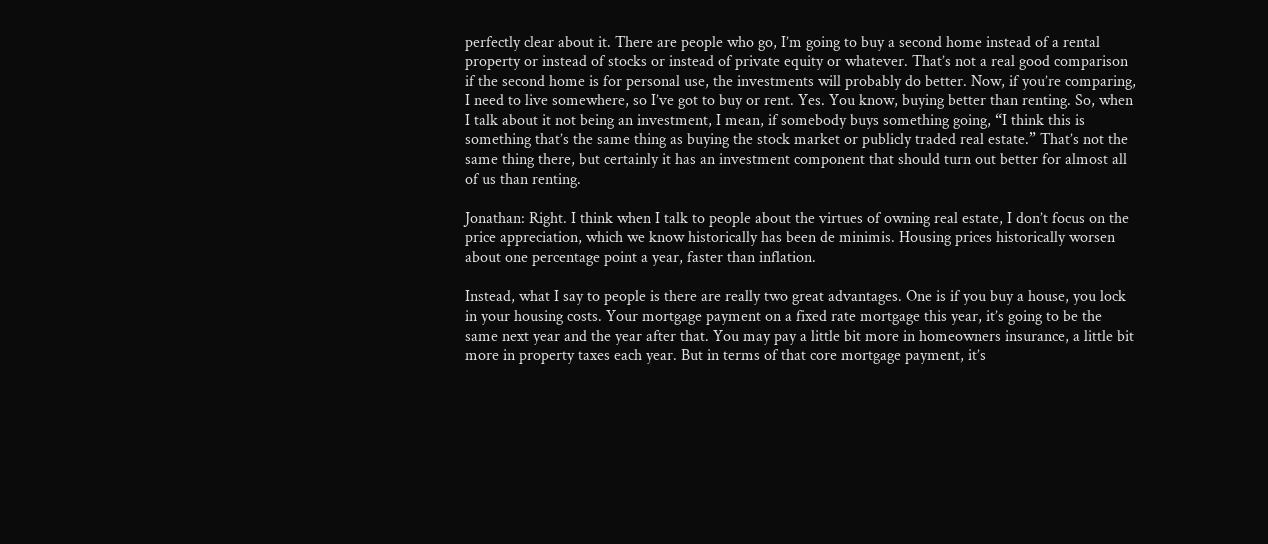perfectly clear about it. There are people who go, I’m going to buy a second home instead of a rental property or instead of stocks or instead of private equity or whatever. That’s not a real good comparison if the second home is for personal use, the investments will probably do better. Now, if you’re comparing, I need to live somewhere, so I’ve got to buy or rent. Yes. You know, buying better than renting. So, when I talk about it not being an investment, I mean, if somebody buys something going, “I think this is something that’s the same thing as buying the stock market or publicly traded real estate.” That’s not the same thing there, but certainly it has an investment component that should turn out better for almost all of us than renting.

Jonathan: Right. I think when I talk to people about the virtues of owning real estate, I don’t focus on the price appreciation, which we know historically has been de minimis. Housing prices historically worsen about one percentage point a year, faster than inflation.

Instead, what I say to people is there are really two great advantages. One is if you buy a house, you lock in your housing costs. Your mortgage payment on a fixed rate mortgage this year, it’s going to be the same next year and the year after that. You may pay a little bit more in homeowners insurance, a little bit more in property taxes each year. But in terms of that core mortgage payment, it’s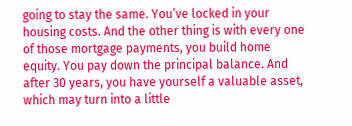going to stay the same. You’ve locked in your housing costs. And the other thing is with every one of those mortgage payments, you build home equity. You pay down the principal balance. And after 30 years, you have yourself a valuable asset, which may turn into a little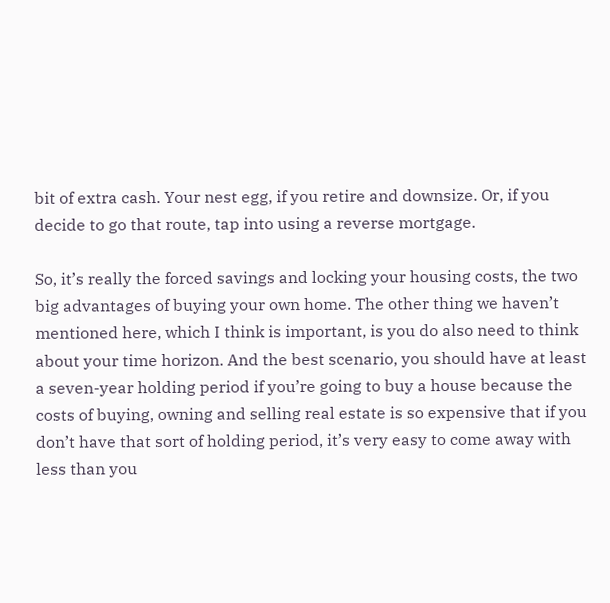bit of extra cash. Your nest egg, if you retire and downsize. Or, if you decide to go that route, tap into using a reverse mortgage.

So, it’s really the forced savings and locking your housing costs, the two big advantages of buying your own home. The other thing we haven’t mentioned here, which I think is important, is you do also need to think about your time horizon. And the best scenario, you should have at least a seven-year holding period if you’re going to buy a house because the costs of buying, owning and selling real estate is so expensive that if you don’t have that sort of holding period, it’s very easy to come away with less than you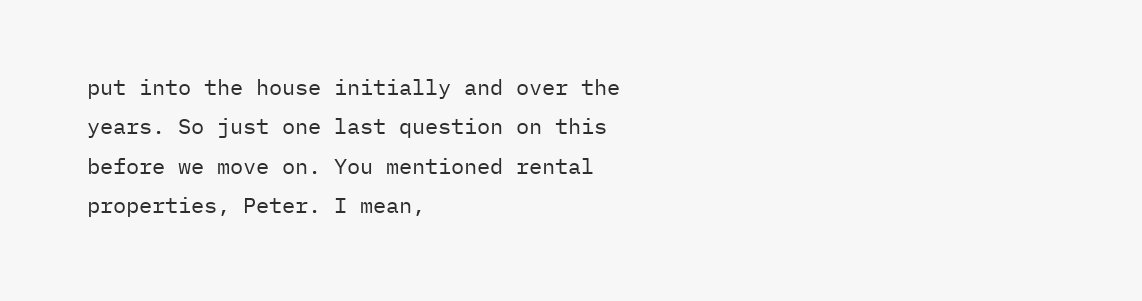put into the house initially and over the years. So just one last question on this before we move on. You mentioned rental properties, Peter. I mean,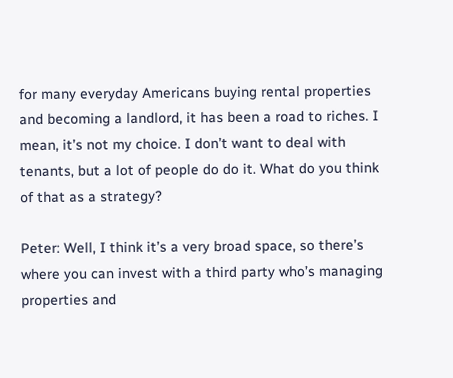for many everyday Americans buying rental properties and becoming a landlord, it has been a road to riches. I mean, it’s not my choice. I don’t want to deal with tenants, but a lot of people do do it. What do you think of that as a strategy?

Peter: Well, I think it’s a very broad space, so there’s where you can invest with a third party who’s managing properties and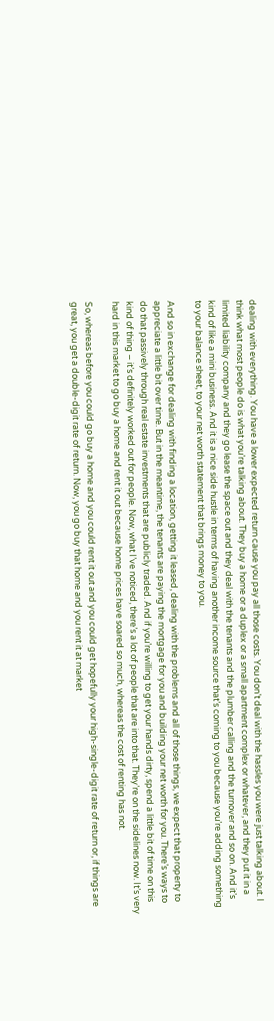dealing with everything. You have a lower expected return cause you pay all those costs. You don’t deal with the hassles you were just talking about. I think what most people do is what you’re talking about. They buy a home or a duplex or a small apartment complex or whatever, and they put it in a limited liability company and they go lease the space out and they deal with the tenants and the plumber calling and the turnover and so on. And it’s kind of like a mini business. And it is a nice side hustle in terms of having another income source that’s coming to you because you’re adding something to your balance sheet, to your net worth statement that brings money to you.

And so in exchange for dealing with finding a location, getting it leased, dealing with the problems and all of those things, we expect that property to appreciate a little bit over time. But in the meantime, the tenants are paying the mortgage for you and building your net worth for you. There’s ways to do that passively through real estate investments that are publicly traded. And if you’re willing to get your hands dirty, spend a little bit of time on this kind of thing – it’s definitely worked out for people. Now, what I’ve noticed, there’s a lot of people that are into that. They’re on the sidelines now. It’s very hard in this market to go buy a home and rent it out because home prices have soared so much, whereas the cost of renting has not.

So, whereas before you could go buy a home and you could rent it out and you could get hopefully your high-single-digit rate of return or, if things are great, you get a double-digit rate of return. Now, you go buy that home and you rent it at market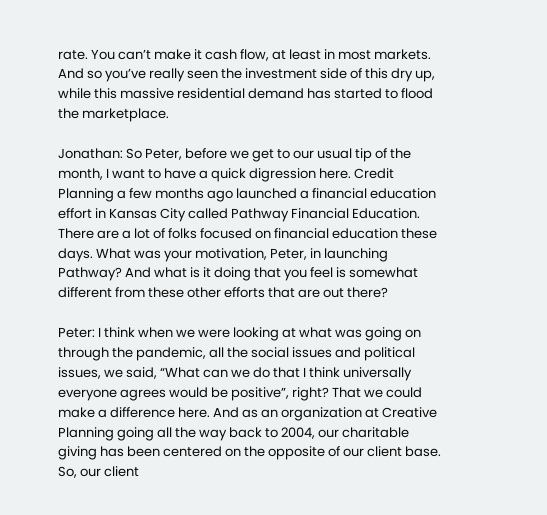rate. You can’t make it cash flow, at least in most markets. And so you’ve really seen the investment side of this dry up, while this massive residential demand has started to flood the marketplace.

Jonathan: So Peter, before we get to our usual tip of the month, I want to have a quick digression here. Credit Planning a few months ago launched a financial education effort in Kansas City called Pathway Financial Education. There are a lot of folks focused on financial education these days. What was your motivation, Peter, in launching Pathway? And what is it doing that you feel is somewhat different from these other efforts that are out there?

Peter: I think when we were looking at what was going on through the pandemic, all the social issues and political issues, we said, “What can we do that I think universally everyone agrees would be positive”, right? That we could make a difference here. And as an organization at Creative Planning going all the way back to 2004, our charitable giving has been centered on the opposite of our client base. So, our client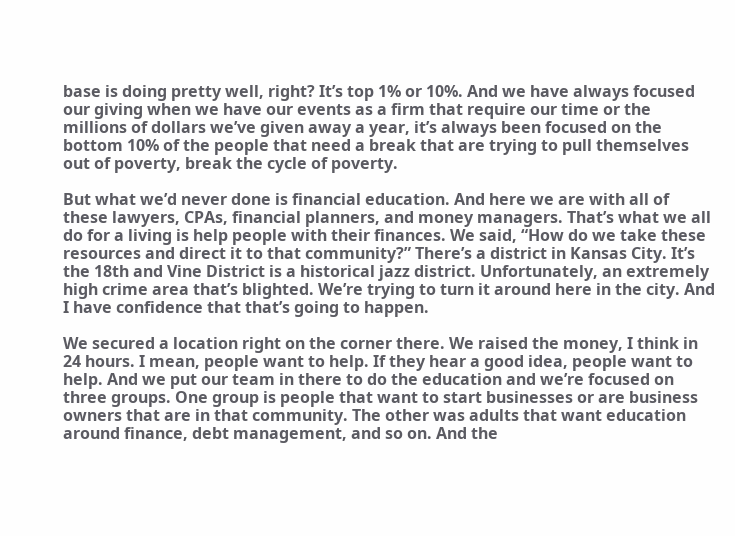base is doing pretty well, right? It’s top 1% or 10%. And we have always focused our giving when we have our events as a firm that require our time or the millions of dollars we’ve given away a year, it’s always been focused on the bottom 10% of the people that need a break that are trying to pull themselves out of poverty, break the cycle of poverty.

But what we’d never done is financial education. And here we are with all of these lawyers, CPAs, financial planners, and money managers. That’s what we all do for a living is help people with their finances. We said, “How do we take these resources and direct it to that community?” There’s a district in Kansas City. It’s the 18th and Vine District is a historical jazz district. Unfortunately, an extremely high crime area that’s blighted. We’re trying to turn it around here in the city. And I have confidence that that’s going to happen.

We secured a location right on the corner there. We raised the money, I think in 24 hours. I mean, people want to help. If they hear a good idea, people want to help. And we put our team in there to do the education and we’re focused on three groups. One group is people that want to start businesses or are business owners that are in that community. The other was adults that want education around finance, debt management, and so on. And the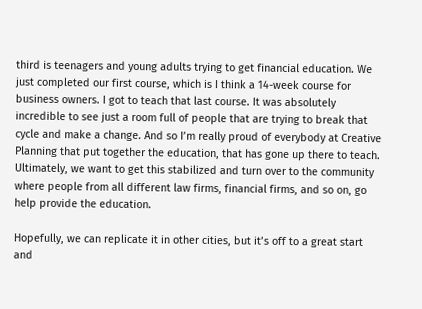third is teenagers and young adults trying to get financial education. We just completed our first course, which is I think a 14-week course for business owners. I got to teach that last course. It was absolutely incredible to see just a room full of people that are trying to break that cycle and make a change. And so I’m really proud of everybody at Creative Planning that put together the education, that has gone up there to teach. Ultimately, we want to get this stabilized and turn over to the community where people from all different law firms, financial firms, and so on, go help provide the education.

Hopefully, we can replicate it in other cities, but it’s off to a great start and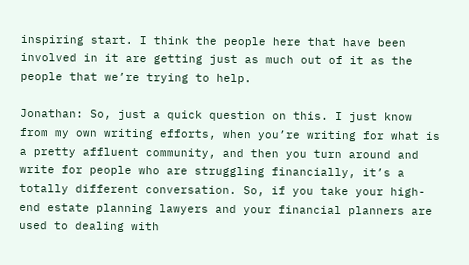inspiring start. I think the people here that have been involved in it are getting just as much out of it as the people that we’re trying to help.

Jonathan: So, just a quick question on this. I just know from my own writing efforts, when you’re writing for what is a pretty affluent community, and then you turn around and write for people who are struggling financially, it’s a totally different conversation. So, if you take your high-end estate planning lawyers and your financial planners are used to dealing with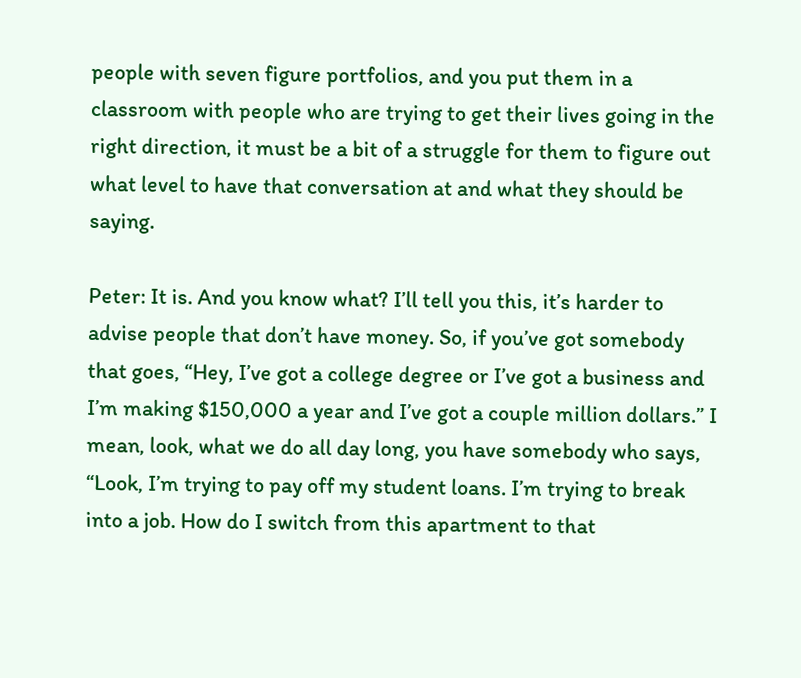people with seven figure portfolios, and you put them in a classroom with people who are trying to get their lives going in the right direction, it must be a bit of a struggle for them to figure out what level to have that conversation at and what they should be saying.

Peter: It is. And you know what? I’ll tell you this, it’s harder to advise people that don’t have money. So, if you’ve got somebody that goes, “Hey, I’ve got a college degree or I’ve got a business and I’m making $150,000 a year and I’ve got a couple million dollars.” I mean, look, what we do all day long, you have somebody who says, “Look, I’m trying to pay off my student loans. I’m trying to break into a job. How do I switch from this apartment to that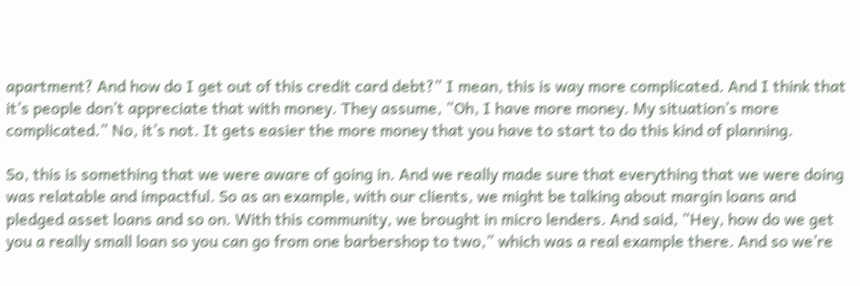apartment? And how do I get out of this credit card debt?” I mean, this is way more complicated. And I think that it’s people don’t appreciate that with money. They assume, “Oh, I have more money. My situation’s more complicated.” No, it’s not. It gets easier the more money that you have to start to do this kind of planning.

So, this is something that we were aware of going in. And we really made sure that everything that we were doing was relatable and impactful. So as an example, with our clients, we might be talking about margin loans and pledged asset loans and so on. With this community, we brought in micro lenders. And said, “Hey, how do we get you a really small loan so you can go from one barbershop to two,” which was a real example there. And so we’re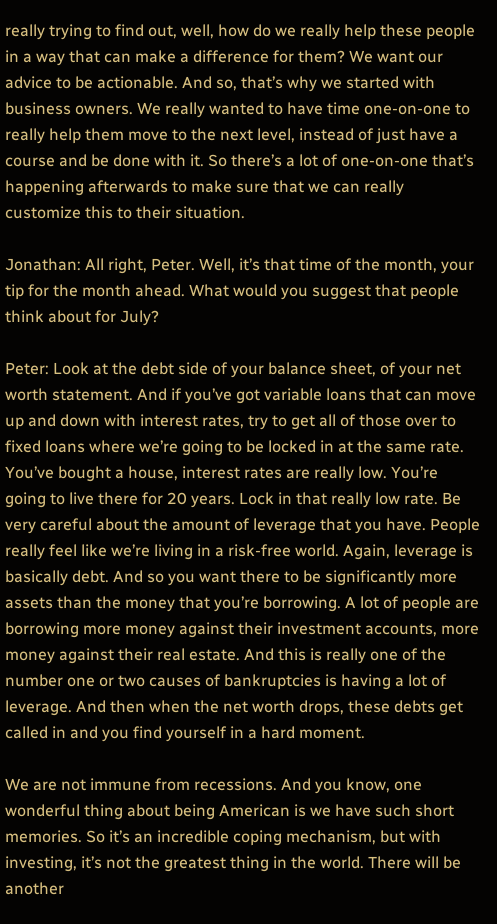really trying to find out, well, how do we really help these people in a way that can make a difference for them? We want our advice to be actionable. And so, that’s why we started with business owners. We really wanted to have time one-on-one to really help them move to the next level, instead of just have a course and be done with it. So there’s a lot of one-on-one that’s happening afterwards to make sure that we can really customize this to their situation.

Jonathan: All right, Peter. Well, it’s that time of the month, your tip for the month ahead. What would you suggest that people think about for July?

Peter: Look at the debt side of your balance sheet, of your net worth statement. And if you’ve got variable loans that can move up and down with interest rates, try to get all of those over to fixed loans where we’re going to be locked in at the same rate. You’ve bought a house, interest rates are really low. You’re going to live there for 20 years. Lock in that really low rate. Be very careful about the amount of leverage that you have. People really feel like we’re living in a risk-free world. Again, leverage is basically debt. And so you want there to be significantly more assets than the money that you’re borrowing. A lot of people are borrowing more money against their investment accounts, more money against their real estate. And this is really one of the number one or two causes of bankruptcies is having a lot of leverage. And then when the net worth drops, these debts get called in and you find yourself in a hard moment.

We are not immune from recessions. And you know, one wonderful thing about being American is we have such short memories. So it’s an incredible coping mechanism, but with investing, it’s not the greatest thing in the world. There will be another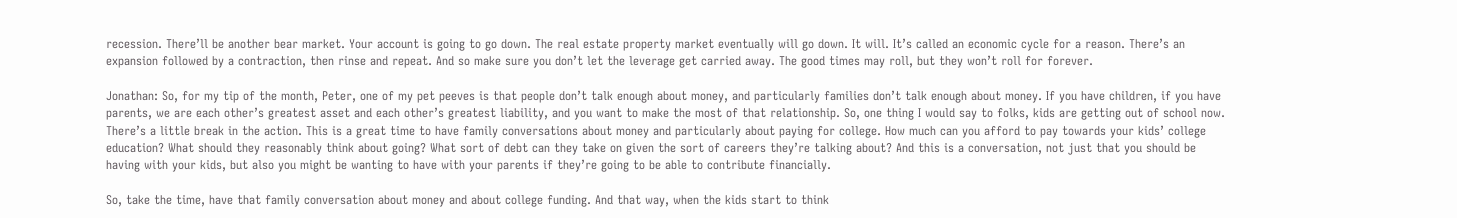recession. There’ll be another bear market. Your account is going to go down. The real estate property market eventually will go down. It will. It’s called an economic cycle for a reason. There’s an expansion followed by a contraction, then rinse and repeat. And so make sure you don’t let the leverage get carried away. The good times may roll, but they won’t roll for forever.

Jonathan: So, for my tip of the month, Peter, one of my pet peeves is that people don’t talk enough about money, and particularly families don’t talk enough about money. If you have children, if you have parents, we are each other’s greatest asset and each other’s greatest liability, and you want to make the most of that relationship. So, one thing I would say to folks, kids are getting out of school now. There’s a little break in the action. This is a great time to have family conversations about money and particularly about paying for college. How much can you afford to pay towards your kids’ college education? What should they reasonably think about going? What sort of debt can they take on given the sort of careers they’re talking about? And this is a conversation, not just that you should be having with your kids, but also you might be wanting to have with your parents if they’re going to be able to contribute financially.

So, take the time, have that family conversation about money and about college funding. And that way, when the kids start to think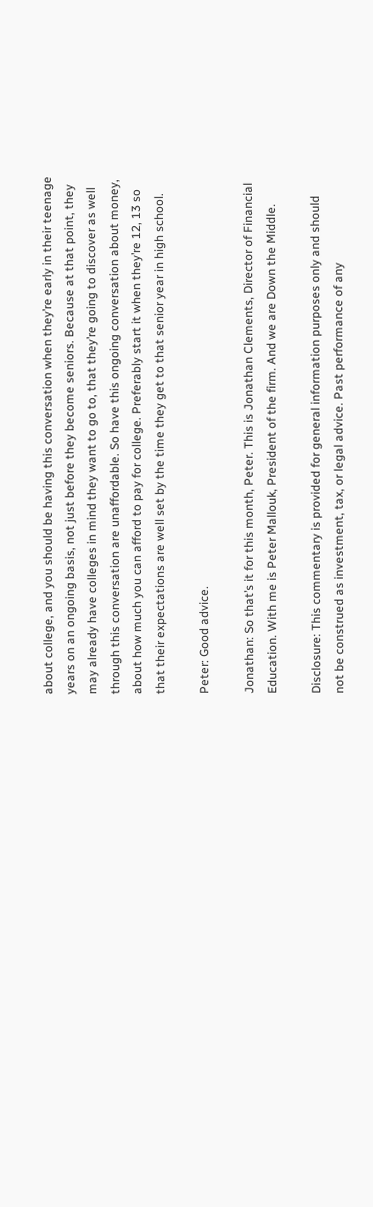about college, and you should be having this conversation when they’re early in their teenage years on an ongoing basis, not just before they become seniors. Because at that point, they may already have colleges in mind they want to go to, that they’re going to discover as well through this conversation are unaffordable. So have this ongoing conversation about money, about how much you can afford to pay for college. Preferably start it when they’re 12, 13 so that their expectations are well set by the time they get to that senior year in high school.

Peter: Good advice.

Jonathan: So that’s it for this month, Peter. This is Jonathan Clements, Director of Financial Education. With me is Peter Mallouk, President of the firm. And we are Down the Middle.

Disclosure: This commentary is provided for general information purposes only and should not be construed as investment, tax, or legal advice. Past performance of any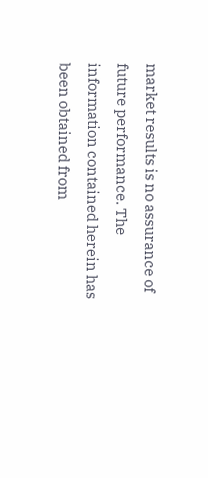market results is no assurance of future performance. The information contained herein has been obtained from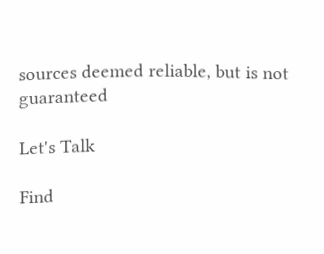sources deemed reliable, but is not guaranteed

Let's Talk

Find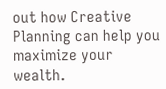out how Creative Planning can help you maximize your wealth.